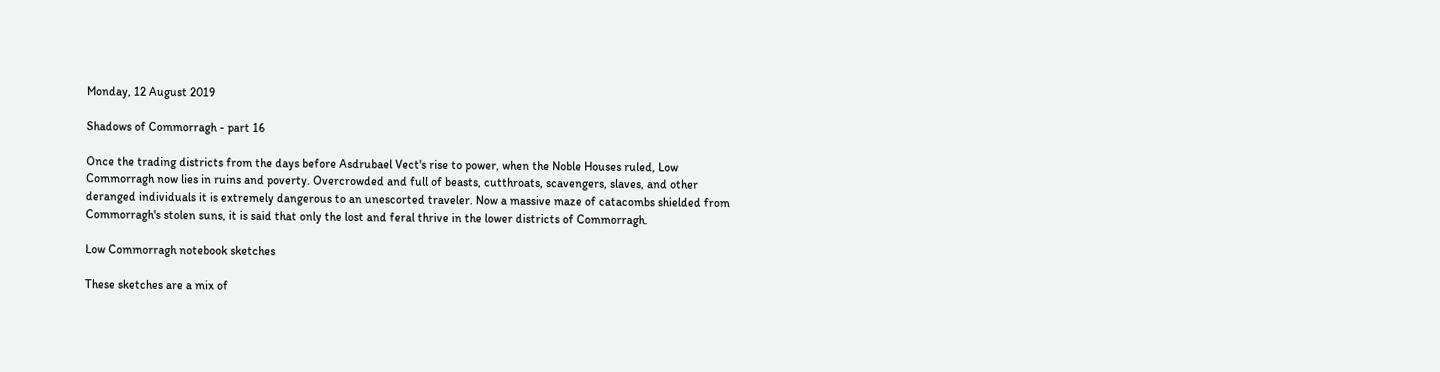Monday, 12 August 2019

Shadows of Commorragh - part 16

Once the trading districts from the days before Asdrubael Vect's rise to power, when the Noble Houses ruled, Low Commorragh now lies in ruins and poverty. Overcrowded and full of beasts, cutthroats, scavengers, slaves, and other deranged individuals it is extremely dangerous to an unescorted traveler. Now a massive maze of catacombs shielded from Commorragh's stolen suns, it is said that only the lost and feral thrive in the lower districts of Commorragh.

Low Commorragh notebook sketches

These sketches are a mix of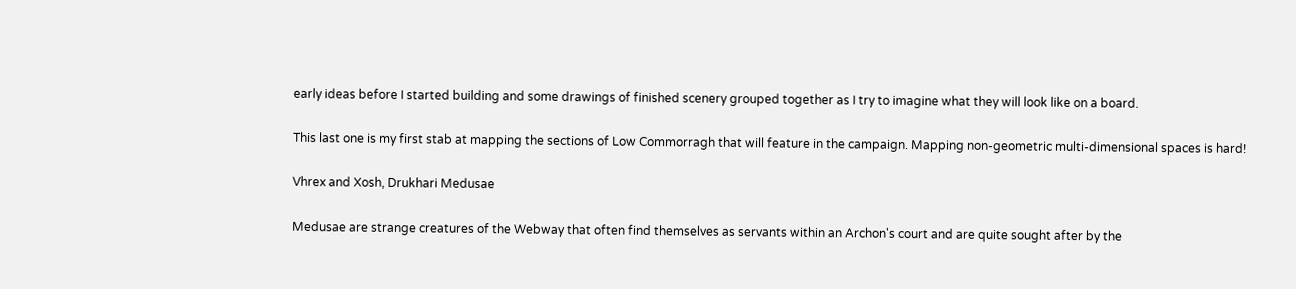early ideas before I started building and some drawings of finished scenery grouped together as I try to imagine what they will look like on a board.

This last one is my first stab at mapping the sections of Low Commorragh that will feature in the campaign. Mapping non-geometric multi-dimensional spaces is hard!

Vhrex and Xosh, Drukhari Medusae

Medusae are strange creatures of the Webway that often find themselves as servants within an Archon's court and are quite sought after by the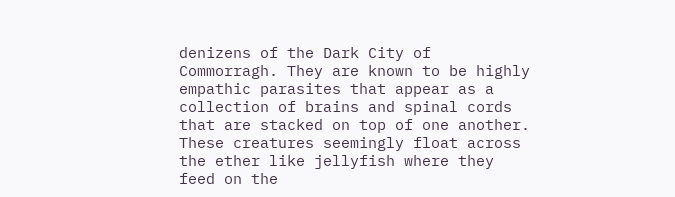denizens of the Dark City of Commorragh. They are known to be highly empathic parasites that appear as a collection of brains and spinal cords that are stacked on top of one another. These creatures seemingly float across the ether like jellyfish where they feed on the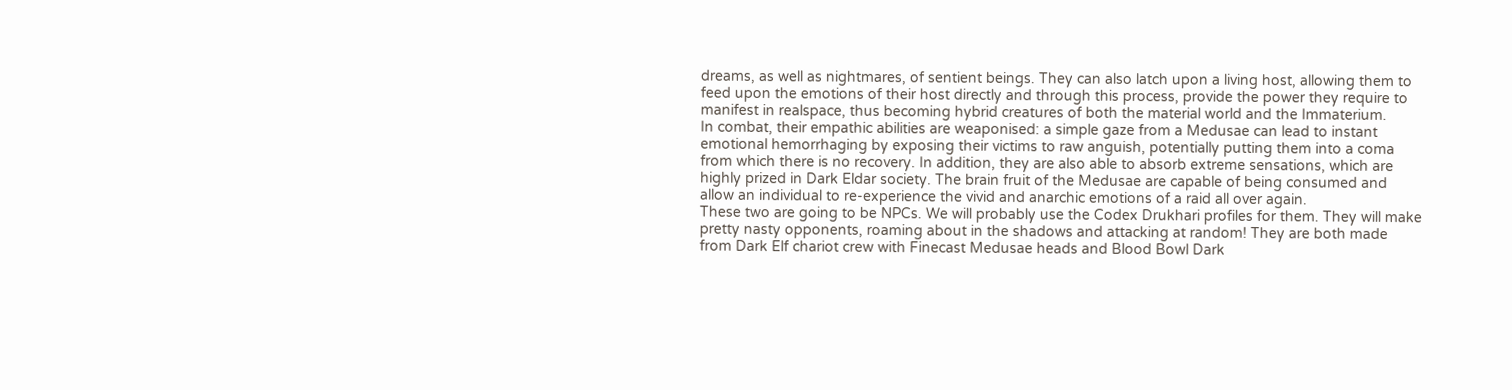dreams, as well as nightmares, of sentient beings. They can also latch upon a living host, allowing them to feed upon the emotions of their host directly and through this process, provide the power they require to manifest in realspace, thus becoming hybrid creatures of both the material world and the Immaterium.
In combat, their empathic abilities are weaponised: a simple gaze from a Medusae can lead to instant emotional hemorrhaging by exposing their victims to raw anguish, potentially putting them into a coma from which there is no recovery. In addition, they are also able to absorb extreme sensations, which are highly prized in Dark Eldar society. The brain fruit of the Medusae are capable of being consumed and allow an individual to re-experience the vivid and anarchic emotions of a raid all over again.
These two are going to be NPCs. We will probably use the Codex Drukhari profiles for them. They will make pretty nasty opponents, roaming about in the shadows and attacking at random! They are both made from Dark Elf chariot crew with Finecast Medusae heads and Blood Bowl Dark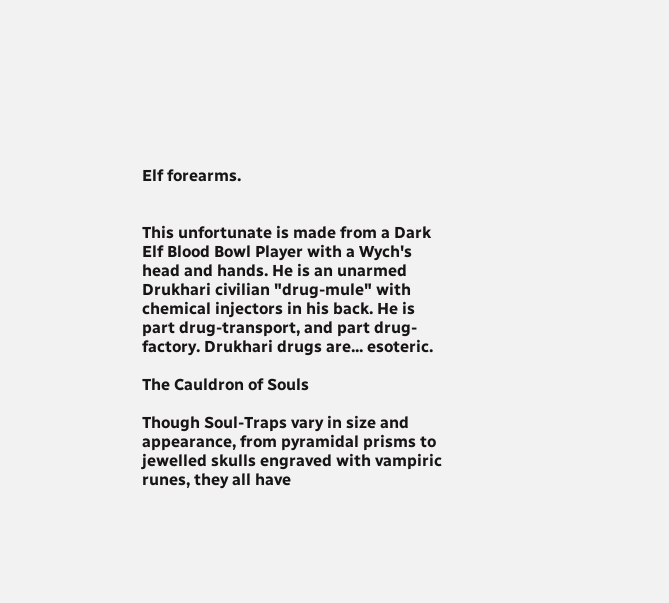Elf forearms.


This unfortunate is made from a Dark Elf Blood Bowl Player with a Wych's head and hands. He is an unarmed Drukhari civilian "drug-mule" with chemical injectors in his back. He is part drug-transport, and part drug-factory. Drukhari drugs are... esoteric.

The Cauldron of Souls

Though Soul-Traps vary in size and appearance, from pyramidal prisms to jewelled skulls engraved with vampiric runes, they all have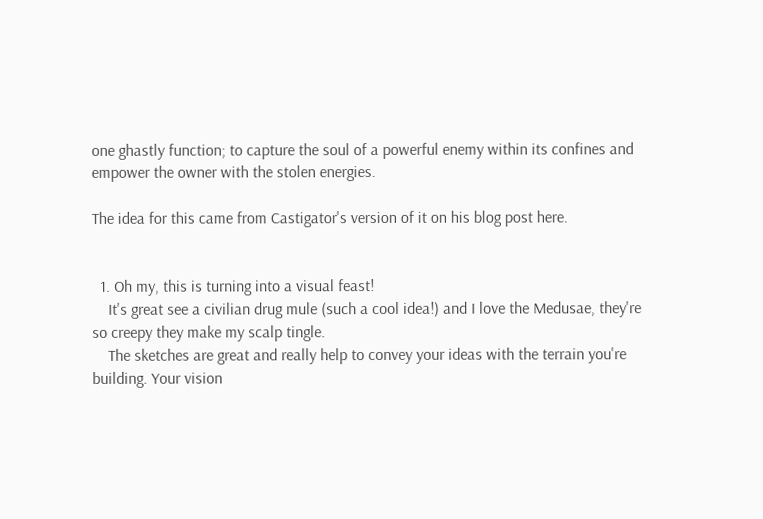one ghastly function; to capture the soul of a powerful enemy within its confines and empower the owner with the stolen energies.

The idea for this came from Castigator's version of it on his blog post here.


  1. Oh my, this is turning into a visual feast!
    It's great see a civilian drug mule (such a cool idea!) and I love the Medusae, they're so creepy they make my scalp tingle.
    The sketches are great and really help to convey your ideas with the terrain you're building. Your vision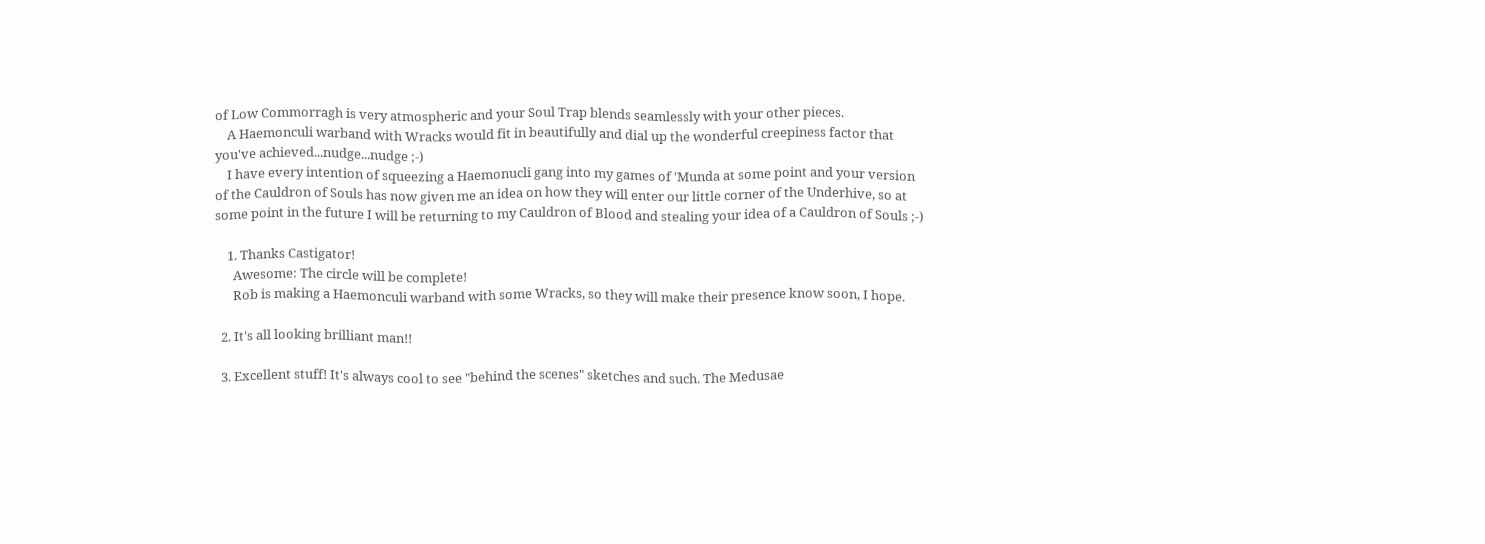of Low Commorragh is very atmospheric and your Soul Trap blends seamlessly with your other pieces.
    A Haemonculi warband with Wracks would fit in beautifully and dial up the wonderful creepiness factor that you've achieved...nudge...nudge ;-)
    I have every intention of squeezing a Haemonucli gang into my games of 'Munda at some point and your version of the Cauldron of Souls has now given me an idea on how they will enter our little corner of the Underhive, so at some point in the future I will be returning to my Cauldron of Blood and stealing your idea of a Cauldron of Souls ;-)

    1. Thanks Castigator!
      Awesome: The circle will be complete!
      Rob is making a Haemonculi warband with some Wracks, so they will make their presence know soon, I hope.

  2. It's all looking brilliant man!!

  3. Excellent stuff! It's always cool to see "behind the scenes" sketches and such. The Medusae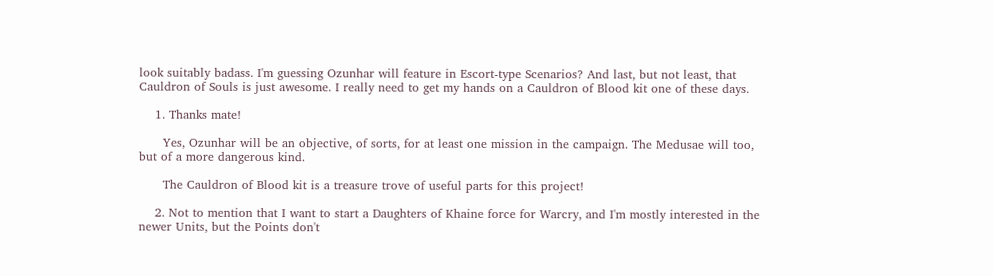look suitably badass. I'm guessing Ozunhar will feature in Escort-type Scenarios? And last, but not least, that Cauldron of Souls is just awesome. I really need to get my hands on a Cauldron of Blood kit one of these days.

    1. Thanks mate!

      Yes, Ozunhar will be an objective, of sorts, for at least one mission in the campaign. The Medusae will too, but of a more dangerous kind.

      The Cauldron of Blood kit is a treasure trove of useful parts for this project!

    2. Not to mention that I want to start a Daughters of Khaine force for Warcry, and I'm mostly interested in the newer Units, but the Points don't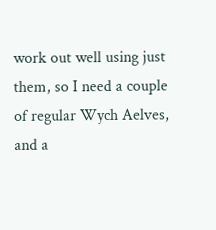work out well using just them, so I need a couple of regular Wych Aelves, and a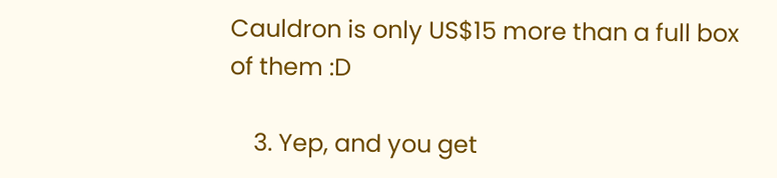Cauldron is only US$15 more than a full box of them :D

    3. Yep, and you get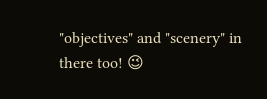"objectives" and "scenery" in there too! 😉